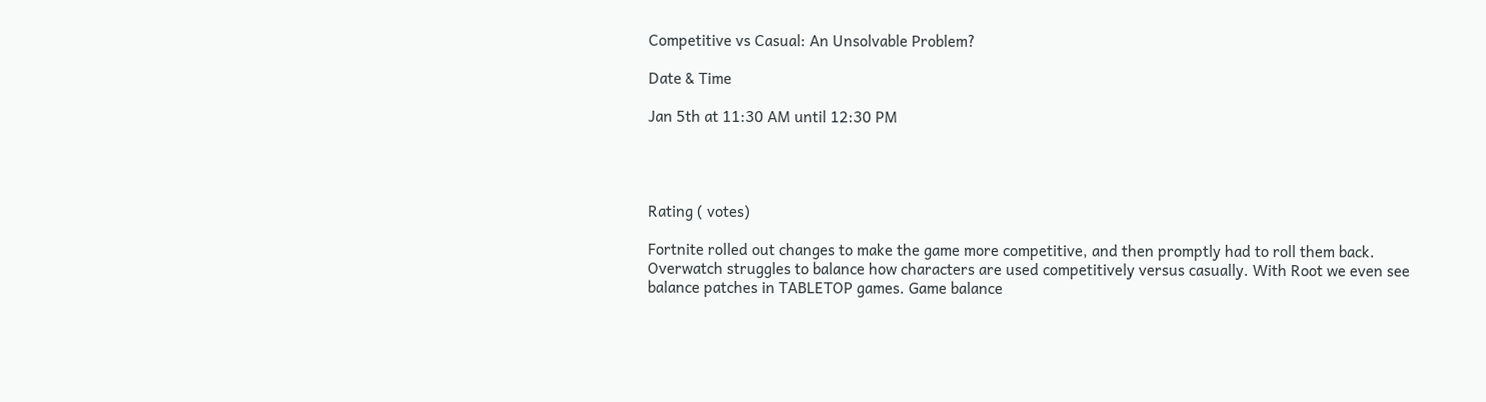Competitive vs Casual: An Unsolvable Problem?

Date & Time

Jan 5th at 11:30 AM until 12:30 PM




Rating ( votes)

Fortnite rolled out changes to make the game more competitive, and then promptly had to roll them back. Overwatch struggles to balance how characters are used competitively versus casually. With Root we even see balance patches in TABLETOP games. Game balance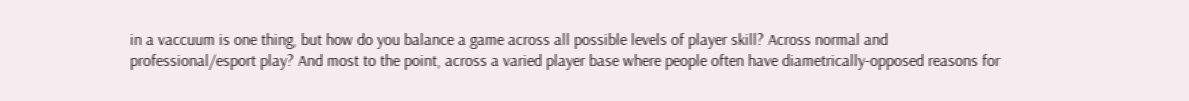in a vaccuum is one thing, but how do you balance a game across all possible levels of player skill? Across normal and professional/esport play? And most to the point, across a varied player base where people often have diametrically-opposed reasons for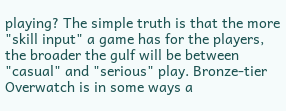playing? The simple truth is that the more "skill input" a game has for the players, the broader the gulf will be between "casual" and "serious" play. Bronze-tier Overwatch is in some ways a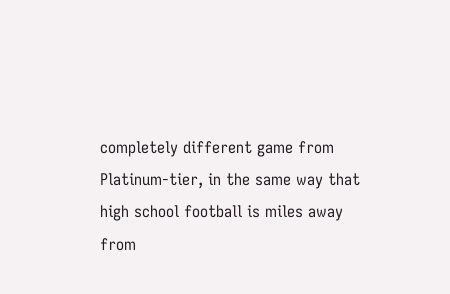completely different game from Platinum-tier, in the same way that high school football is miles away from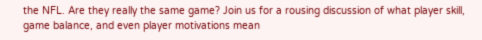the NFL. Are they really the same game? Join us for a rousing discussion of what player skill, game balance, and even player motivations mean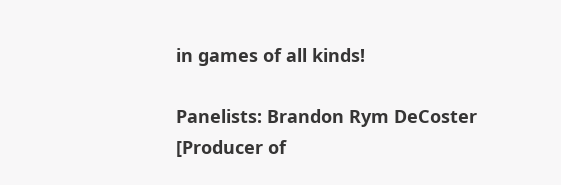in games of all kinds!

Panelists: Brandon Rym DeCoster [Producer of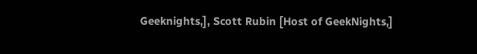Geeknights,], Scott Rubin [Host of GeekNights,]